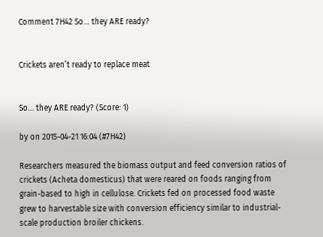Comment 7H42 So... they ARE ready?


Crickets aren’t ready to replace meat


So... they ARE ready? (Score: 1)

by on 2015-04-21 16:04 (#7H42)

Researchers measured the biomass output and feed conversion ratios of crickets (Acheta domesticus) that were reared on foods ranging from grain-based to high in cellulose. Crickets fed on processed food waste grew to harvestable size with conversion efficiency similar to industrial-scale production broiler chickens.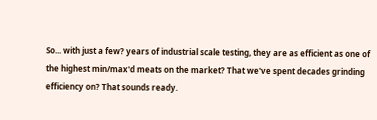So... with just a few? years of industrial scale testing, they are as efficient as one of the highest min/max'd meats on the market? That we've spent decades grinding efficiency on? That sounds ready.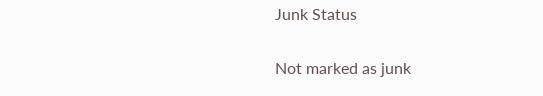Junk Status

Not marked as junk